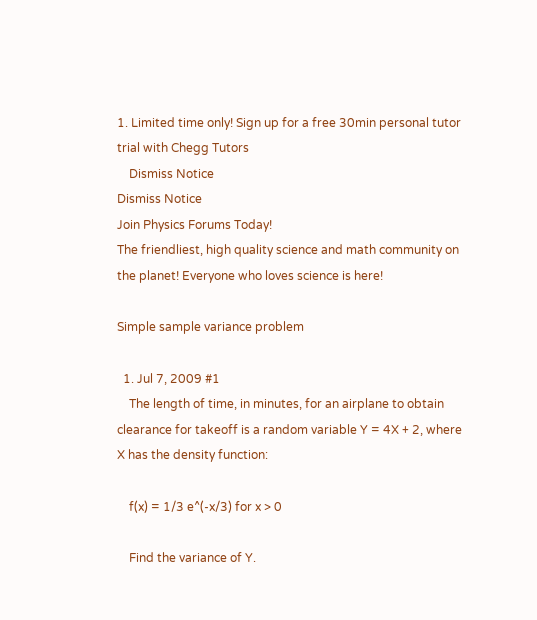1. Limited time only! Sign up for a free 30min personal tutor trial with Chegg Tutors
    Dismiss Notice
Dismiss Notice
Join Physics Forums Today!
The friendliest, high quality science and math community on the planet! Everyone who loves science is here!

Simple sample variance problem

  1. Jul 7, 2009 #1
    The length of time, in minutes, for an airplane to obtain clearance for takeoff is a random variable Y = 4X + 2, where X has the density function:

    f(x) = 1/3 e^(-x/3) for x > 0

    Find the variance of Y.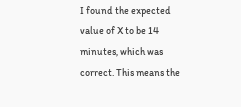I found the expected value of X to be 14 minutes, which was correct. This means the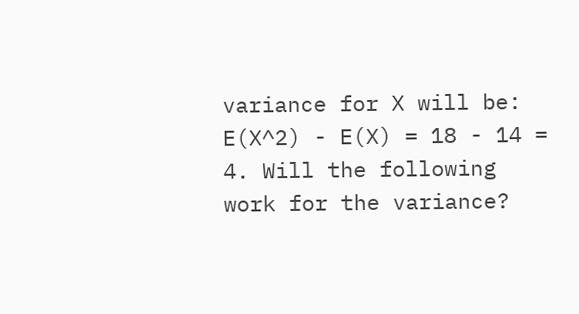variance for X will be: E(X^2) - E(X) = 18 - 14 = 4. Will the following work for the variance?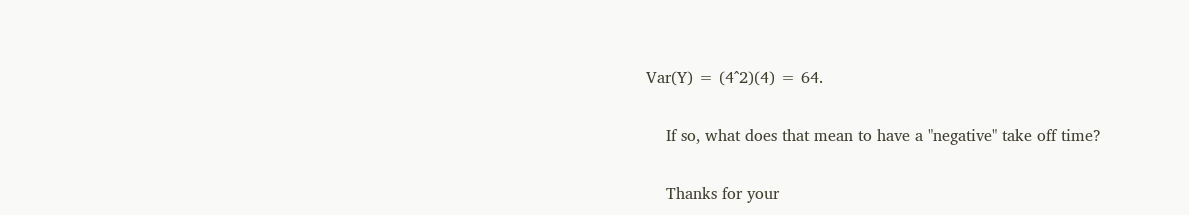Var(Y) = (4^2)(4) = 64.

    If so, what does that mean to have a "negative" take off time?

    Thanks for your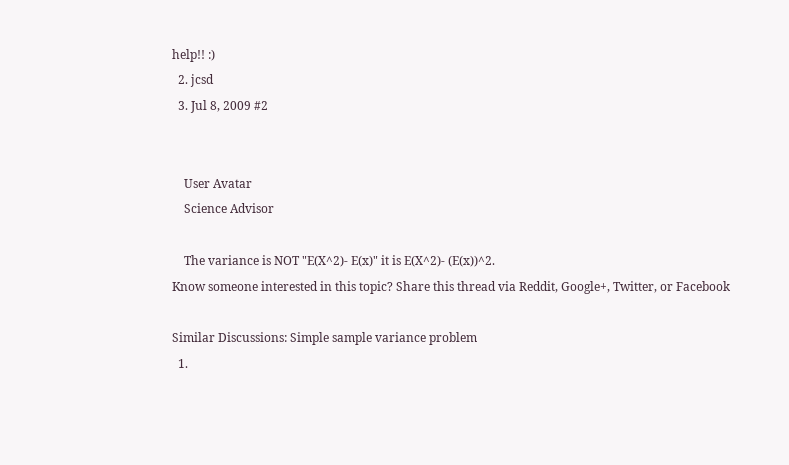help!! :)
  2. jcsd
  3. Jul 8, 2009 #2


    User Avatar
    Science Advisor

    The variance is NOT "E(X^2)- E(x)" it is E(X^2)- (E(x))^2.
Know someone interested in this topic? Share this thread via Reddit, Google+, Twitter, or Facebook

Similar Discussions: Simple sample variance problem
  1.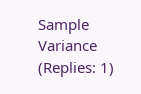Sample Variance (Replies: 1)